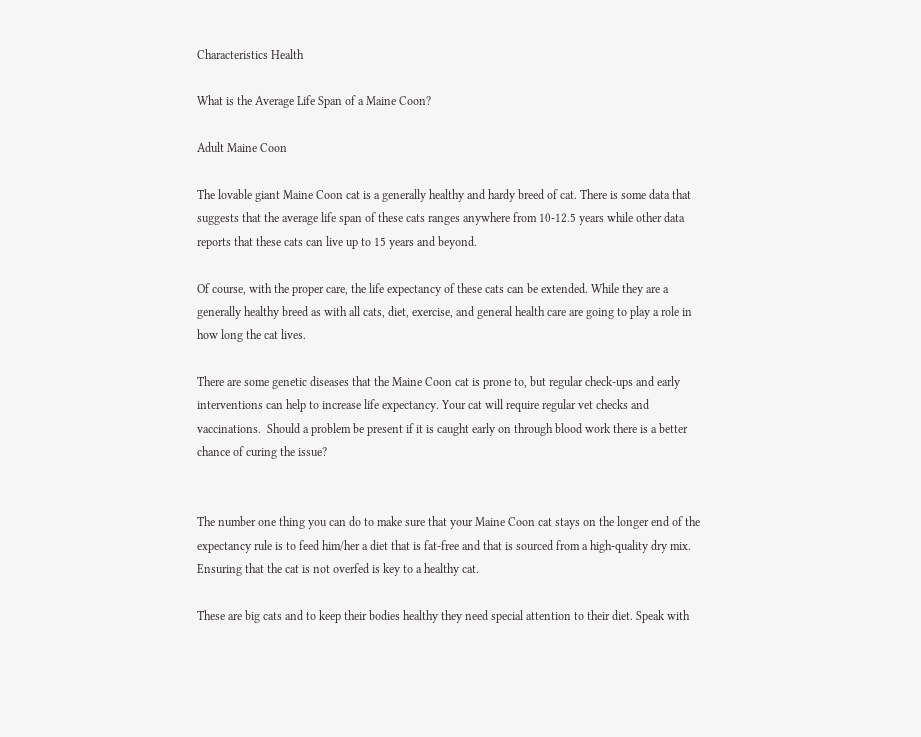Characteristics Health

What is the Average Life Span of a Maine Coon?

Adult Maine Coon

The lovable giant Maine Coon cat is a generally healthy and hardy breed of cat. There is some data that suggests that the average life span of these cats ranges anywhere from 10-12.5 years while other data reports that these cats can live up to 15 years and beyond.

Of course, with the proper care, the life expectancy of these cats can be extended. While they are a generally healthy breed as with all cats, diet, exercise, and general health care are going to play a role in how long the cat lives.

There are some genetic diseases that the Maine Coon cat is prone to, but regular check-ups and early interventions can help to increase life expectancy. Your cat will require regular vet checks and vaccinations.  Should a problem be present if it is caught early on through blood work there is a better chance of curing the issue?


The number one thing you can do to make sure that your Maine Coon cat stays on the longer end of the expectancy rule is to feed him/her a diet that is fat-free and that is sourced from a high-quality dry mix. Ensuring that the cat is not overfed is key to a healthy cat.

These are big cats and to keep their bodies healthy they need special attention to their diet. Speak with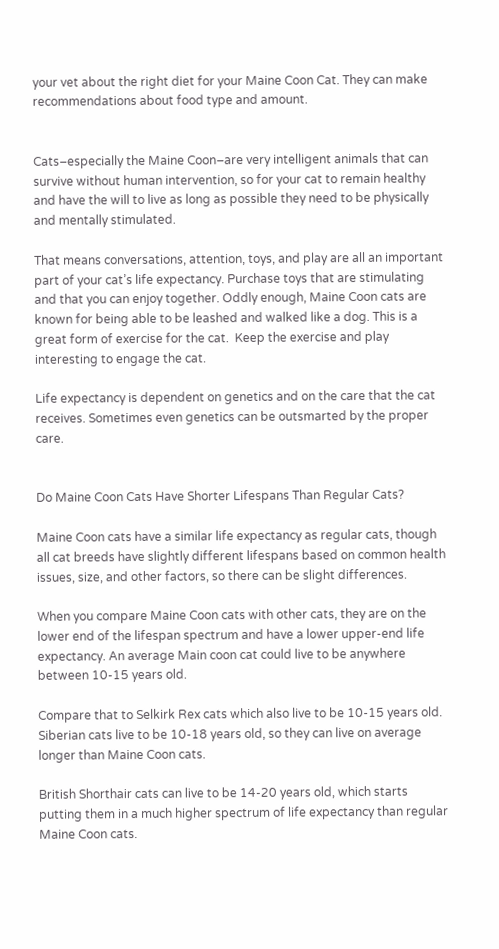your vet about the right diet for your Maine Coon Cat. They can make recommendations about food type and amount.


Cats–especially the Maine Coon–are very intelligent animals that can survive without human intervention, so for your cat to remain healthy and have the will to live as long as possible they need to be physically and mentally stimulated.

That means conversations, attention, toys, and play are all an important part of your cat’s life expectancy. Purchase toys that are stimulating and that you can enjoy together. Oddly enough, Maine Coon cats are known for being able to be leashed and walked like a dog. This is a great form of exercise for the cat.  Keep the exercise and play interesting to engage the cat.

Life expectancy is dependent on genetics and on the care that the cat receives. Sometimes even genetics can be outsmarted by the proper care.


Do Maine Coon Cats Have Shorter Lifespans Than Regular Cats?

Maine Coon cats have a similar life expectancy as regular cats, though all cat breeds have slightly different lifespans based on common health issues, size, and other factors, so there can be slight differences.

When you compare Maine Coon cats with other cats, they are on the lower end of the lifespan spectrum and have a lower upper-end life expectancy. An average Main coon cat could live to be anywhere between 10-15 years old.

Compare that to Selkirk Rex cats which also live to be 10-15 years old. Siberian cats live to be 10-18 years old, so they can live on average longer than Maine Coon cats.

British Shorthair cats can live to be 14-20 years old, which starts putting them in a much higher spectrum of life expectancy than regular Maine Coon cats.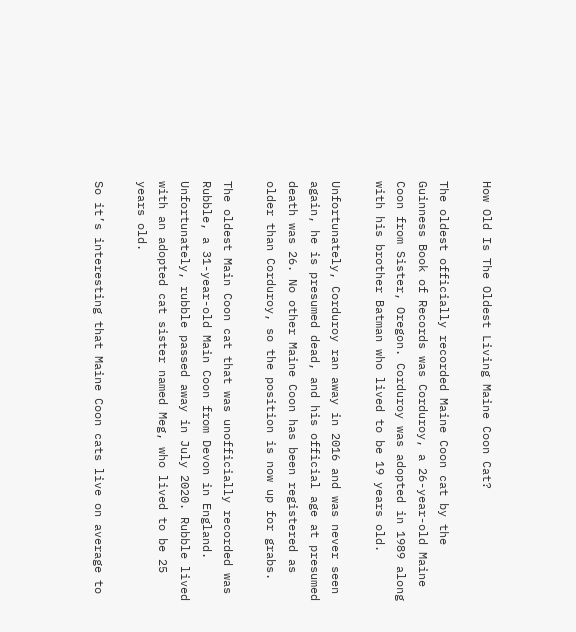How Old Is The Oldest Living Maine Coon Cat?

The oldest officially recorded Maine Coon cat by the Guinness Book of Records was Corduroy, a 26-year-old Maine Coon from Sister, Oregon. Corduroy was adopted in 1989 along with his brother Batman who lived to be 19 years old.

Unfortunately, Corduroy ran away in 2016 and was never seen again, he is presumed dead, and his official age at presumed death was 26. No other Maine Coon has been registered as older than Corduroy, so the position is now up for grabs.

The oldest Main Coon cat that was unofficially recorded was Rubble, a 31-year-old Main Coon from Devon in England. Unfortunately, rubble passed away in July 2020. Rubble lived with an adopted cat sister named Meg, who lived to be 25 years old.

So it’s interesting that Maine Coon cats live on average to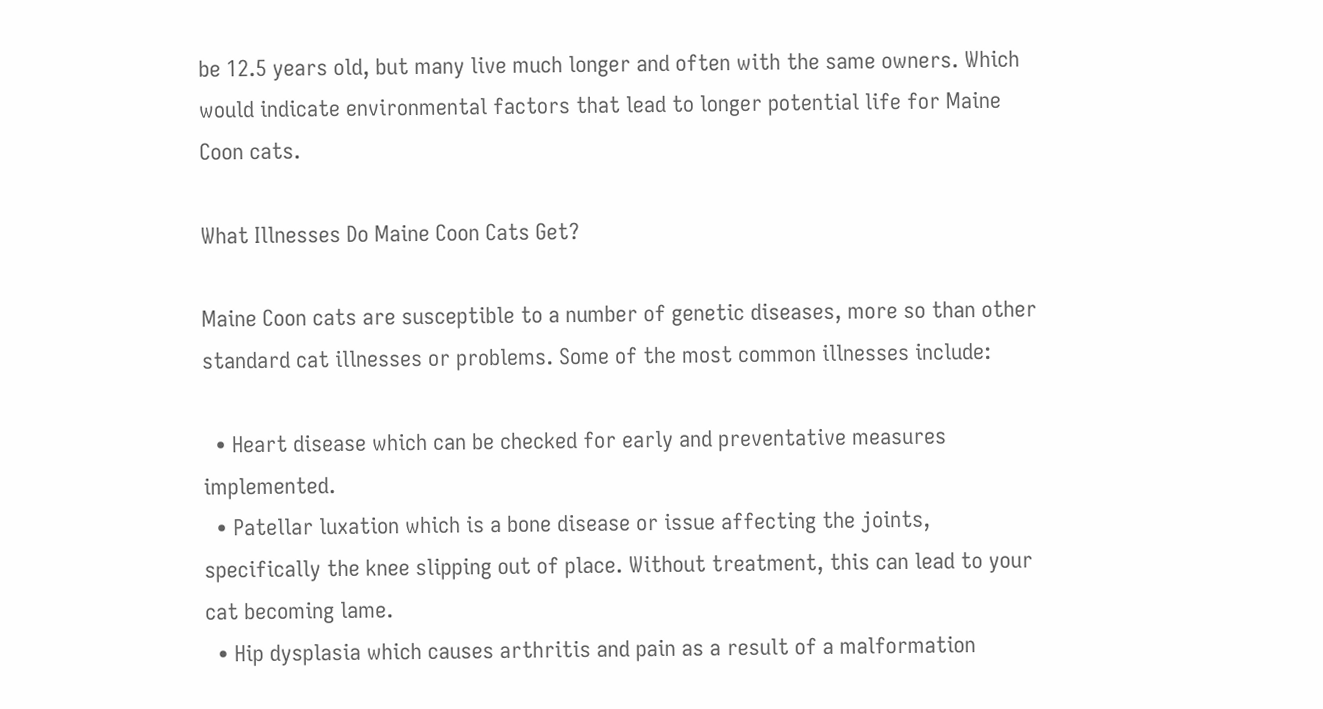be 12.5 years old, but many live much longer and often with the same owners. Which would indicate environmental factors that lead to longer potential life for Maine Coon cats.

What Illnesses Do Maine Coon Cats Get?

Maine Coon cats are susceptible to a number of genetic diseases, more so than other standard cat illnesses or problems. Some of the most common illnesses include:

  • Heart disease which can be checked for early and preventative measures implemented.
  • Patellar luxation which is a bone disease or issue affecting the joints, specifically the knee slipping out of place. Without treatment, this can lead to your cat becoming lame.
  • Hip dysplasia which causes arthritis and pain as a result of a malformation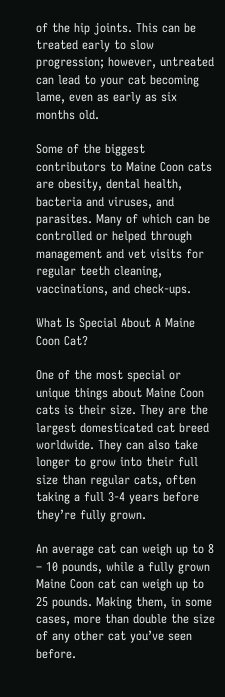of the hip joints. This can be treated early to slow progression; however, untreated can lead to your cat becoming lame, even as early as six months old.

Some of the biggest contributors to Maine Coon cats are obesity, dental health, bacteria and viruses, and parasites. Many of which can be controlled or helped through management and vet visits for regular teeth cleaning, vaccinations, and check-ups.

What Is Special About A Maine Coon Cat?

One of the most special or unique things about Maine Coon cats is their size. They are the largest domesticated cat breed worldwide. They can also take longer to grow into their full size than regular cats, often taking a full 3-4 years before they’re fully grown.

An average cat can weigh up to 8 – 10 pounds, while a fully grown Maine Coon cat can weigh up to 25 pounds. Making them, in some cases, more than double the size of any other cat you’ve seen before.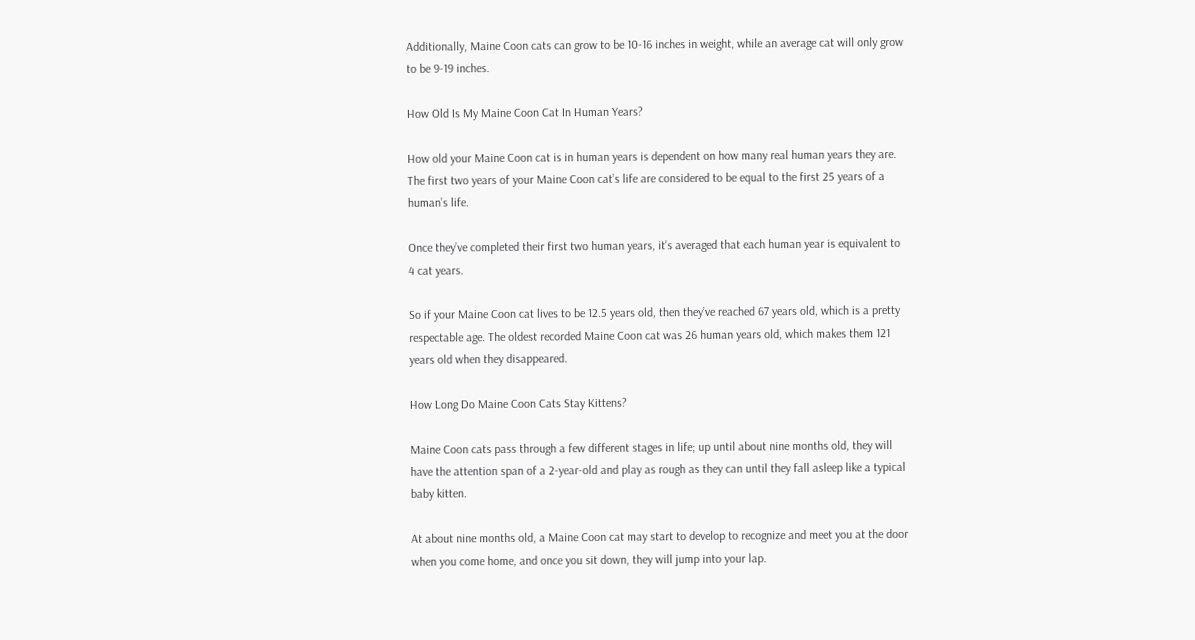Additionally, Maine Coon cats can grow to be 10-16 inches in weight, while an average cat will only grow to be 9-19 inches.

How Old Is My Maine Coon Cat In Human Years?

How old your Maine Coon cat is in human years is dependent on how many real human years they are. The first two years of your Maine Coon cat’s life are considered to be equal to the first 25 years of a human’s life.

Once they’ve completed their first two human years, it’s averaged that each human year is equivalent to 4 cat years.

So if your Maine Coon cat lives to be 12.5 years old, then they’ve reached 67 years old, which is a pretty respectable age. The oldest recorded Maine Coon cat was 26 human years old, which makes them 121 years old when they disappeared.

How Long Do Maine Coon Cats Stay Kittens?

Maine Coon cats pass through a few different stages in life; up until about nine months old, they will have the attention span of a 2-year-old and play as rough as they can until they fall asleep like a typical baby kitten.

At about nine months old, a Maine Coon cat may start to develop to recognize and meet you at the door when you come home, and once you sit down, they will jump into your lap.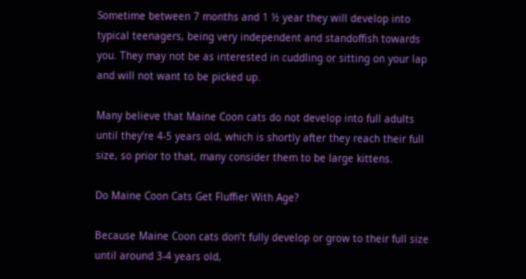Sometime between 7 months and 1 ½ year they will develop into typical teenagers, being very independent and standoffish towards you. They may not be as interested in cuddling or sitting on your lap and will not want to be picked up.

Many believe that Maine Coon cats do not develop into full adults until they’re 4-5 years old, which is shortly after they reach their full size, so prior to that, many consider them to be large kittens.

Do Maine Coon Cats Get Fluffier With Age?

Because Maine Coon cats don’t fully develop or grow to their full size until around 3-4 years old,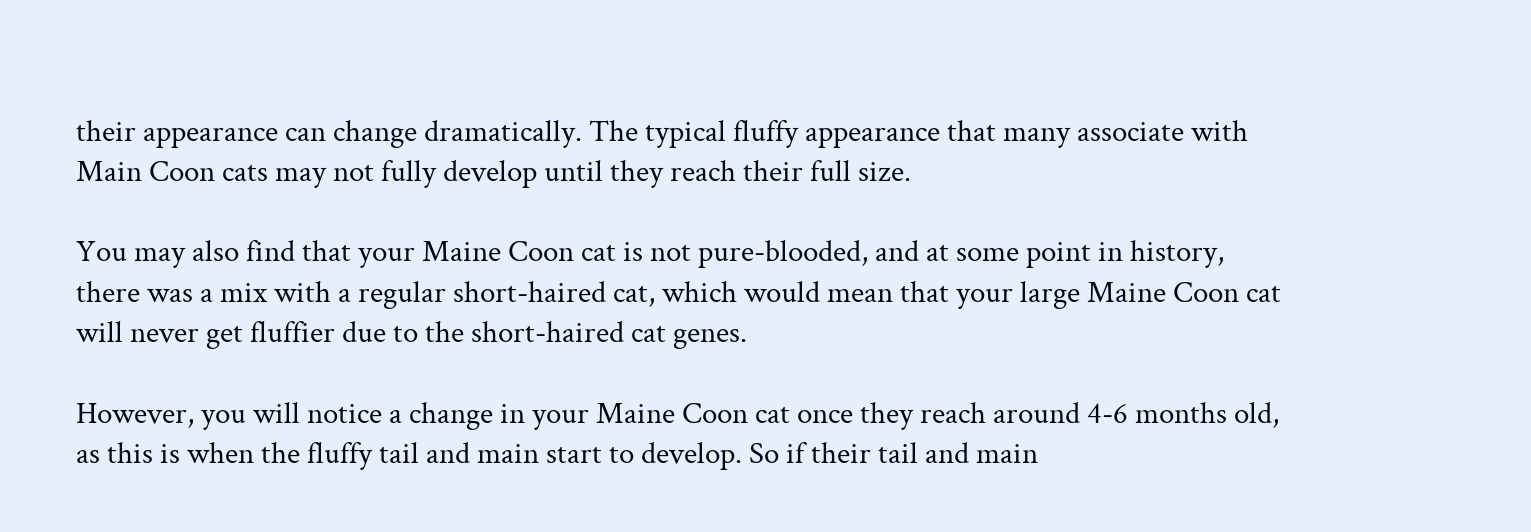their appearance can change dramatically. The typical fluffy appearance that many associate with Main Coon cats may not fully develop until they reach their full size.

You may also find that your Maine Coon cat is not pure-blooded, and at some point in history, there was a mix with a regular short-haired cat, which would mean that your large Maine Coon cat will never get fluffier due to the short-haired cat genes.

However, you will notice a change in your Maine Coon cat once they reach around 4-6 months old, as this is when the fluffy tail and main start to develop. So if their tail and main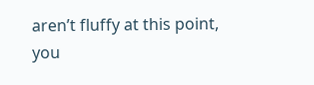aren’t fluffy at this point, you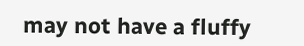may not have a fluffy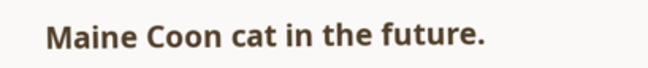Maine Coon cat in the future.